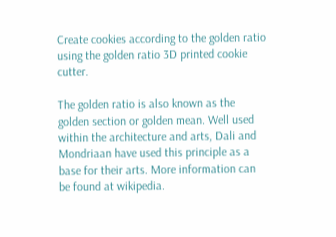Create cookies according to the golden ratio using the golden ratio 3D printed cookie cutter.

The golden ratio is also known as the golden section or golden mean. Well used within the architecture and arts, Dali and Mondriaan have used this principle as a base for their arts. More information can be found at wikipedia.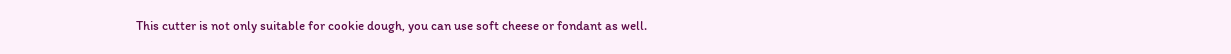This cutter is not only suitable for cookie dough, you can use soft cheese or fondant as well.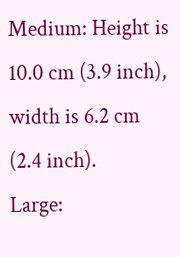Medium: Height is 10.0 cm (3.9 inch), width is 6.2 cm (2.4 inch).
Large: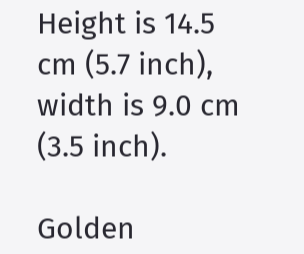Height is 14.5 cm (5.7 inch), width is 9.0 cm (3.5 inch).

Golden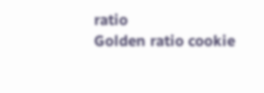ratio
Golden ratio cookie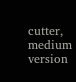cutter, medium version